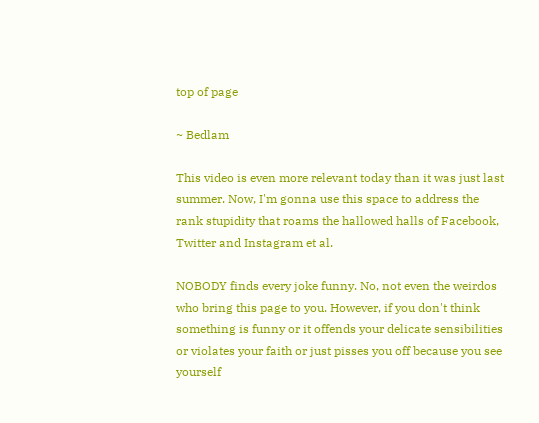top of page

~ Bedlam

This video is even more relevant today than it was just last summer. Now, I'm gonna use this space to address the rank stupidity that roams the hallowed halls of Facebook, Twitter and Instagram et al.

NOBODY finds every joke funny. No, not even the weirdos who bring this page to you. However, if you don't think something is funny or it offends your delicate sensibilities or violates your faith or just pisses you off because you see yourself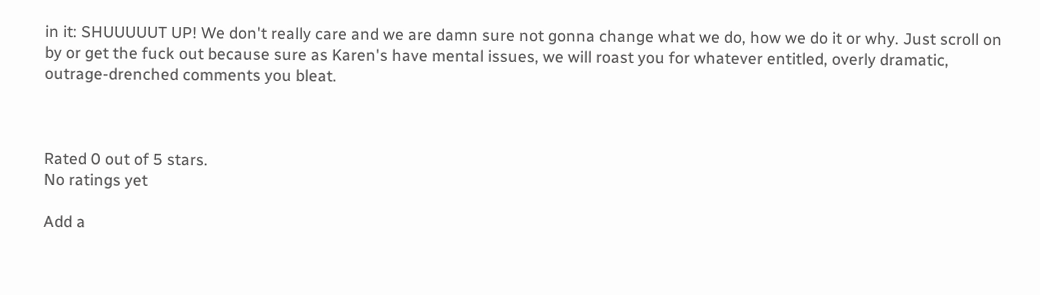in it: SHUUUUUT UP! We don't really care and we are damn sure not gonna change what we do, how we do it or why. Just scroll on by or get the fuck out because sure as Karen's have mental issues, we will roast you for whatever entitled, overly dramatic, outrage-drenched comments you bleat.



Rated 0 out of 5 stars.
No ratings yet

Add a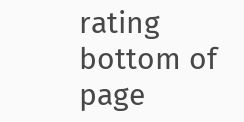rating
bottom of page